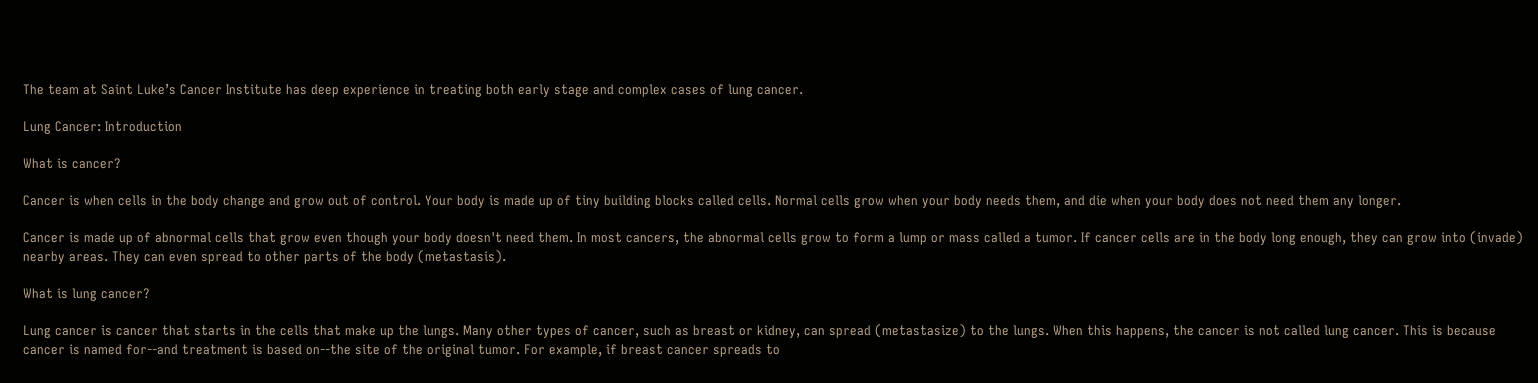The team at Saint Luke’s Cancer Institute has deep experience in treating both early stage and complex cases of lung cancer.

Lung Cancer: Introduction

What is cancer?

Cancer is when cells in the body change and grow out of control. Your body is made up of tiny building blocks called cells. Normal cells grow when your body needs them, and die when your body does not need them any longer.

Cancer is made up of abnormal cells that grow even though your body doesn't need them. In most cancers, the abnormal cells grow to form a lump or mass called a tumor. If cancer cells are in the body long enough, they can grow into (invade) nearby areas. They can even spread to other parts of the body (metastasis).

What is lung cancer?

Lung cancer is cancer that starts in the cells that make up the lungs. Many other types of cancer, such as breast or kidney, can spread (metastasize) to the lungs. When this happens, the cancer is not called lung cancer. This is because cancer is named for--and treatment is based on--the site of the original tumor. For example, if breast cancer spreads to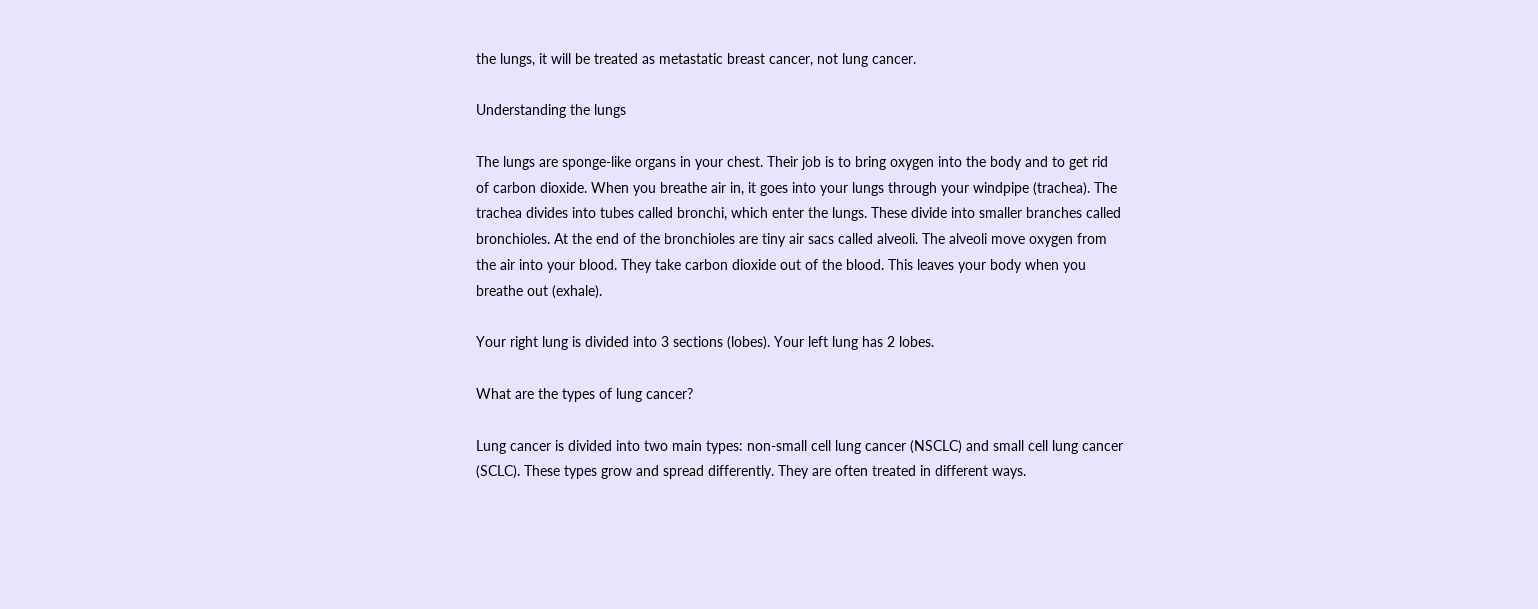the lungs, it will be treated as metastatic breast cancer, not lung cancer.

Understanding the lungs

The lungs are sponge-like organs in your chest. Their job is to bring oxygen into the body and to get rid of carbon dioxide. When you breathe air in, it goes into your lungs through your windpipe (trachea). The trachea divides into tubes called bronchi, which enter the lungs. These divide into smaller branches called bronchioles. At the end of the bronchioles are tiny air sacs called alveoli. The alveoli move oxygen from the air into your blood. They take carbon dioxide out of the blood. This leaves your body when you breathe out (exhale).

Your right lung is divided into 3 sections (lobes). Your left lung has 2 lobes.

What are the types of lung cancer?

Lung cancer is divided into two main types: non-small cell lung cancer (NSCLC) and small cell lung cancer (SCLC). These types grow and spread differently. They are often treated in different ways.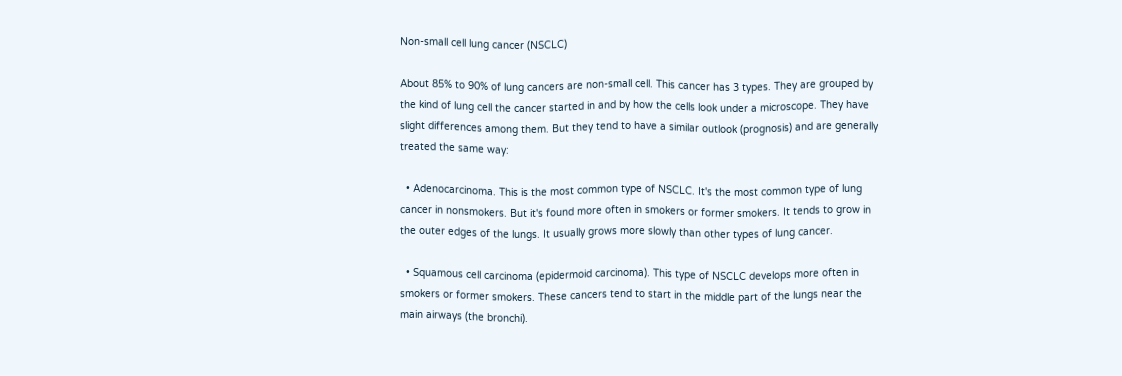Non-small cell lung cancer (NSCLC)

About 85% to 90% of lung cancers are non-small cell. This cancer has 3 types. They are grouped by the kind of lung cell the cancer started in and by how the cells look under a microscope. They have slight differences among them. But they tend to have a similar outlook (prognosis) and are generally treated the same way:

  • Adenocarcinoma. This is the most common type of NSCLC. It's the most common type of lung cancer in nonsmokers. But it's found more often in smokers or former smokers. It tends to grow in the outer edges of the lungs. It usually grows more slowly than other types of lung cancer.

  • Squamous cell carcinoma (epidermoid carcinoma). This type of NSCLC develops more often in smokers or former smokers. These cancers tend to start in the middle part of the lungs near the main airways (the bronchi).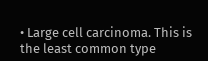• Large cell carcinoma. This is the least common type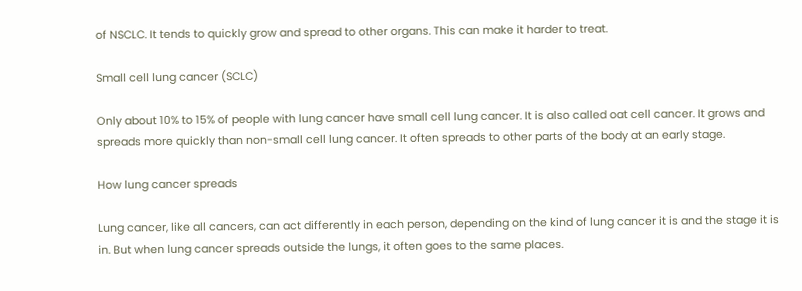of NSCLC. It tends to quickly grow and spread to other organs. This can make it harder to treat.

Small cell lung cancer (SCLC)

Only about 10% to 15% of people with lung cancer have small cell lung cancer. It is also called oat cell cancer. It grows and spreads more quickly than non-small cell lung cancer. It often spreads to other parts of the body at an early stage.

How lung cancer spreads

Lung cancer, like all cancers, can act differently in each person, depending on the kind of lung cancer it is and the stage it is in. But when lung cancer spreads outside the lungs, it often goes to the same places.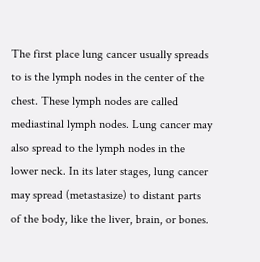The first place lung cancer usually spreads to is the lymph nodes in the center of the chest. These lymph nodes are called mediastinal lymph nodes. Lung cancer may also spread to the lymph nodes in the lower neck. In its later stages, lung cancer may spread (metastasize) to distant parts of the body, like the liver, brain, or bones.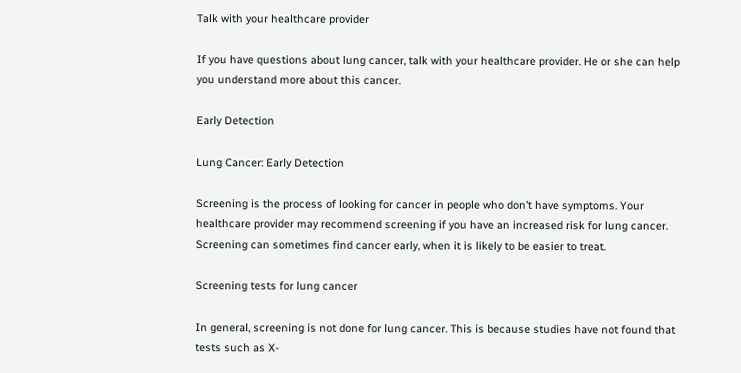Talk with your healthcare provider

If you have questions about lung cancer, talk with your healthcare provider. He or she can help you understand more about this cancer.

Early Detection

Lung Cancer: Early Detection

Screening is the process of looking for cancer in people who don’t have symptoms. Your healthcare provider may recommend screening if you have an increased risk for lung cancer. Screening can sometimes find cancer early, when it is likely to be easier to treat.

Screening tests for lung cancer

In general, screening is not done for lung cancer. This is because studies have not found that tests such as X-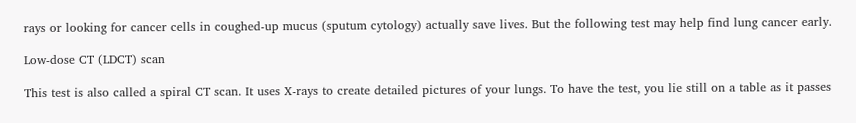rays or looking for cancer cells in coughed-up mucus (sputum cytology) actually save lives. But the following test may help find lung cancer early.

Low-dose CT (LDCT) scan

This test is also called a spiral CT scan. It uses X-rays to create detailed pictures of your lungs. To have the test, you lie still on a table as it passes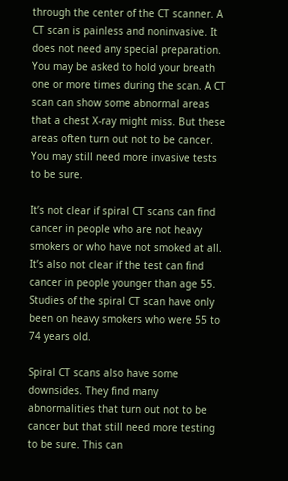through the center of the CT scanner. A CT scan is painless and noninvasive. It does not need any special preparation. You may be asked to hold your breath one or more times during the scan. A CT scan can show some abnormal areas that a chest X-ray might miss. But these areas often turn out not to be cancer. You may still need more invasive tests to be sure.

It’s not clear if spiral CT scans can find cancer in people who are not heavy smokers or who have not smoked at all. It’s also not clear if the test can find cancer in people younger than age 55. Studies of the spiral CT scan have only been on heavy smokers who were 55 to 74 years old.

Spiral CT scans also have some downsides. They find many abnormalities that turn out not to be cancer but that still need more testing to be sure. This can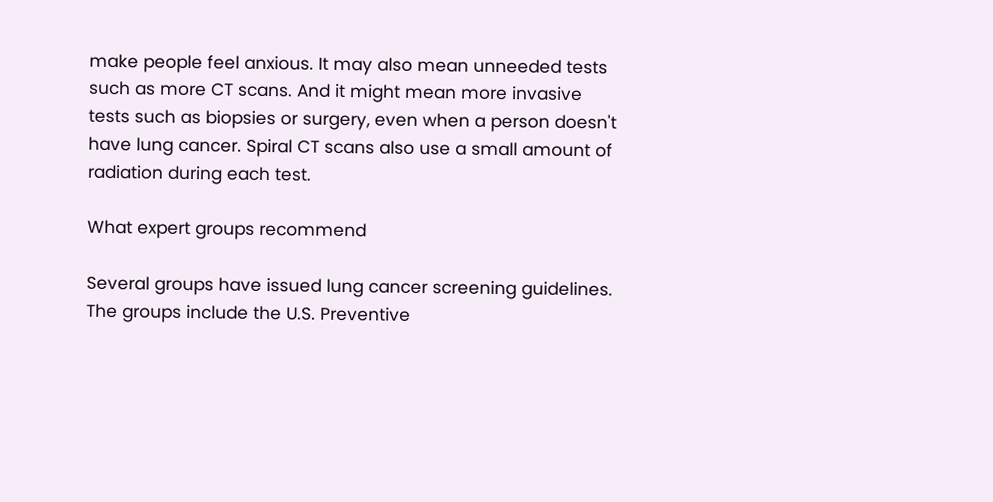make people feel anxious. It may also mean unneeded tests such as more CT scans. And it might mean more invasive tests such as biopsies or surgery, even when a person doesn't have lung cancer. Spiral CT scans also use a small amount of radiation during each test.

What expert groups recommend

Several groups have issued lung cancer screening guidelines. The groups include the U.S. Preventive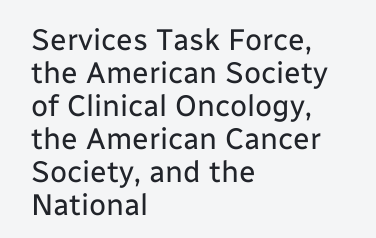Services Task Force, the American Society of Clinical Oncology, the American Cancer Society, and the National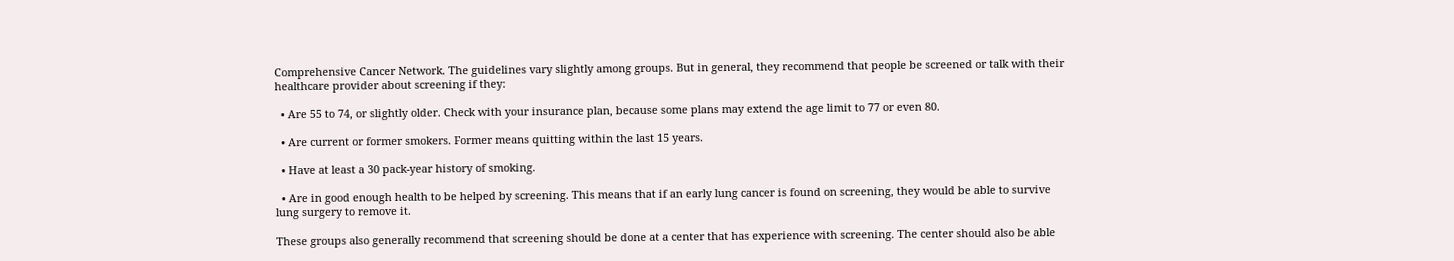Comprehensive Cancer Network. The guidelines vary slightly among groups. But in general, they recommend that people be screened or talk with their healthcare provider about screening if they:

  • Are 55 to 74, or slightly older. Check with your insurance plan, because some plans may extend the age limit to 77 or even 80.

  • Are current or former smokers. Former means quitting within the last 15 years.

  • Have at least a 30 pack-year history of smoking.

  • Are in good enough health to be helped by screening. This means that if an early lung cancer is found on screening, they would be able to survive lung surgery to remove it.

These groups also generally recommend that screening should be done at a center that has experience with screening. The center should also be able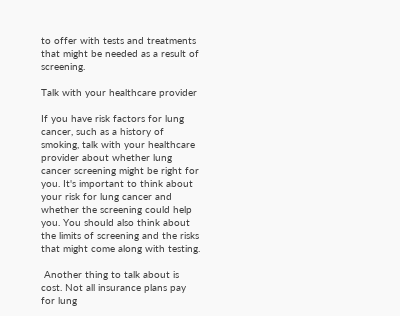to offer with tests and treatments that might be needed as a result of screening.

Talk with your healthcare provider

If you have risk factors for lung cancer, such as a history of smoking, talk with your healthcare provider about whether lung cancer screening might be right for you. It's important to think about your risk for lung cancer and whether the screening could help you. You should also think about the limits of screening and the risks that might come along with testing.

 Another thing to talk about is cost. Not all insurance plans pay for lung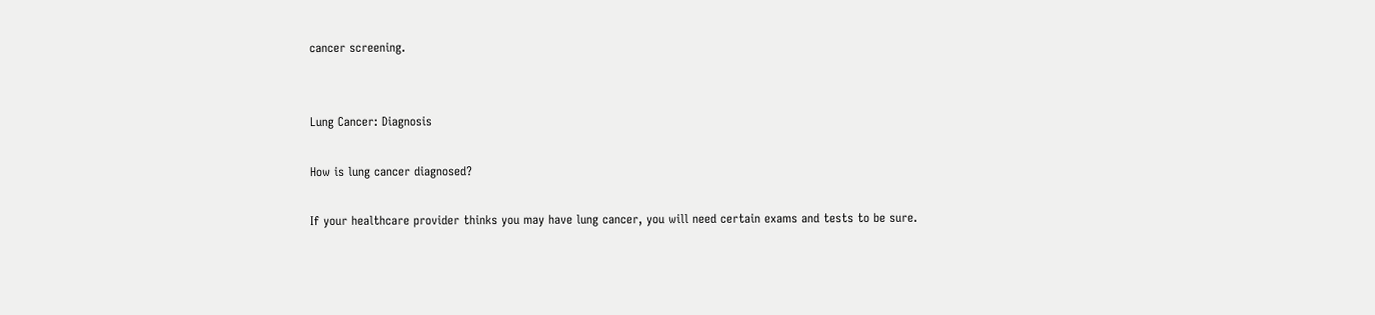cancer screening.


Lung Cancer: Diagnosis

How is lung cancer diagnosed?

If your healthcare provider thinks you may have lung cancer, you will need certain exams and tests to be sure.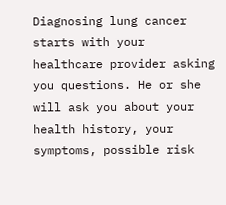Diagnosing lung cancer starts with your healthcare provider asking you questions. He or she will ask you about your health history, your symptoms, possible risk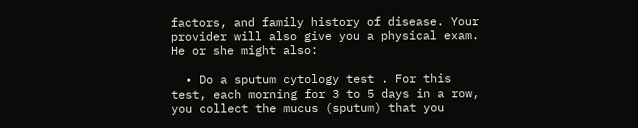factors, and family history of disease. Your provider will also give you a physical exam. He or she might also:

  • Do a sputum cytology test . For this test, each morning for 3 to 5 days in a row, you collect the mucus (sputum) that you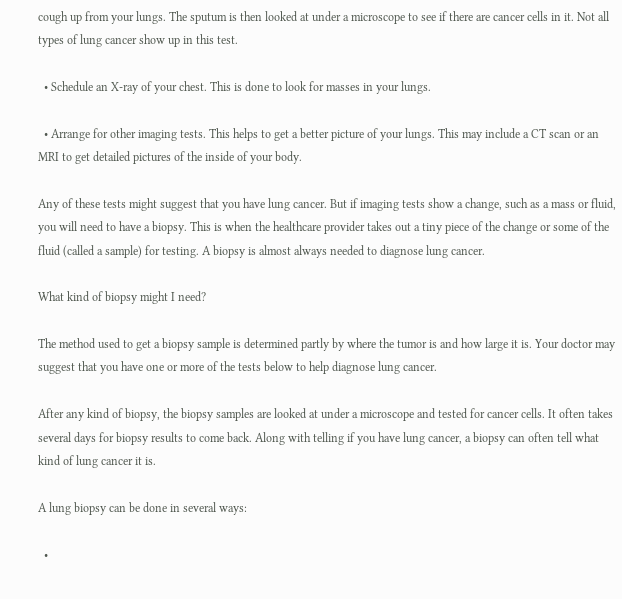cough up from your lungs. The sputum is then looked at under a microscope to see if there are cancer cells in it. Not all types of lung cancer show up in this test.

  • Schedule an X-ray of your chest. This is done to look for masses in your lungs.

  • Arrange for other imaging tests. This helps to get a better picture of your lungs. This may include a CT scan or an MRI to get detailed pictures of the inside of your body.

Any of these tests might suggest that you have lung cancer. But if imaging tests show a change, such as a mass or fluid, you will need to have a biopsy. This is when the healthcare provider takes out a tiny piece of the change or some of the fluid (called a sample) for testing. A biopsy is almost always needed to diagnose lung cancer.

What kind of biopsy might I need?

The method used to get a biopsy sample is determined partly by where the tumor is and how large it is. Your doctor may suggest that you have one or more of the tests below to help diagnose lung cancer.

After any kind of biopsy, the biopsy samples are looked at under a microscope and tested for cancer cells. It often takes several days for biopsy results to come back. Along with telling if you have lung cancer, a biopsy can often tell what kind of lung cancer it is.

A lung biopsy can be done in several ways:

  •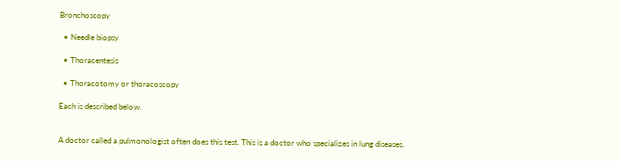Bronchoscopy

  • Needle biopsy

  • Thoracentesis

  • Thoracotomy or thoracoscopy

Each is described below.


A doctor called a pulmonologist often does this test. This is a doctor who specializes in lung diseases.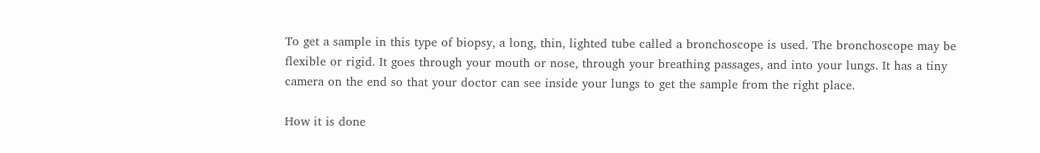To get a sample in this type of biopsy, a long, thin, lighted tube called a bronchoscope is used. The bronchoscope may be flexible or rigid. It goes through your mouth or nose, through your breathing passages, and into your lungs. It has a tiny camera on the end so that your doctor can see inside your lungs to get the sample from the right place.

How it is done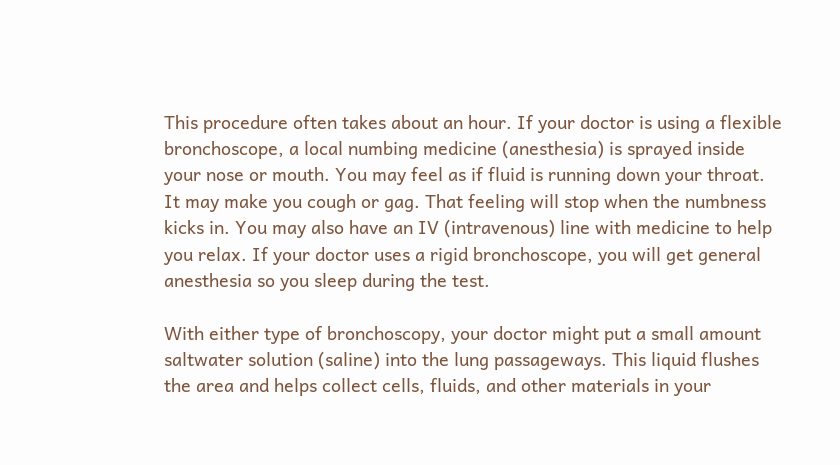This procedure often takes about an hour. If your doctor is using a flexible bronchoscope, a local numbing medicine (anesthesia) is sprayed inside your nose or mouth. You may feel as if fluid is running down your throat. It may make you cough or gag. That feeling will stop when the numbness kicks in. You may also have an IV (intravenous) line with medicine to help you relax. If your doctor uses a rigid bronchoscope, you will get general anesthesia so you sleep during the test.

With either type of bronchoscopy, your doctor might put a small amount saltwater solution (saline) into the lung passageways. This liquid flushes the area and helps collect cells, fluids, and other materials in your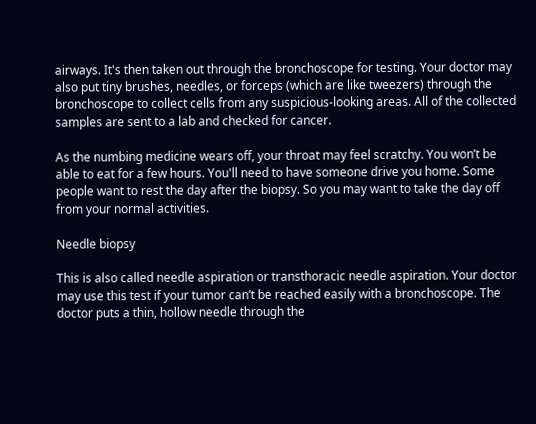airways. It's then taken out through the bronchoscope for testing. Your doctor may also put tiny brushes, needles, or forceps (which are like tweezers) through the bronchoscope to collect cells from any suspicious-looking areas. All of the collected samples are sent to a lab and checked for cancer.

As the numbing medicine wears off, your throat may feel scratchy. You won’t be able to eat for a few hours. You'll need to have someone drive you home. Some people want to rest the day after the biopsy. So you may want to take the day off from your normal activities.

Needle biopsy

This is also called needle aspiration or transthoracic needle aspiration. Your doctor may use this test if your tumor can’t be reached easily with a bronchoscope. The doctor puts a thin, hollow needle through the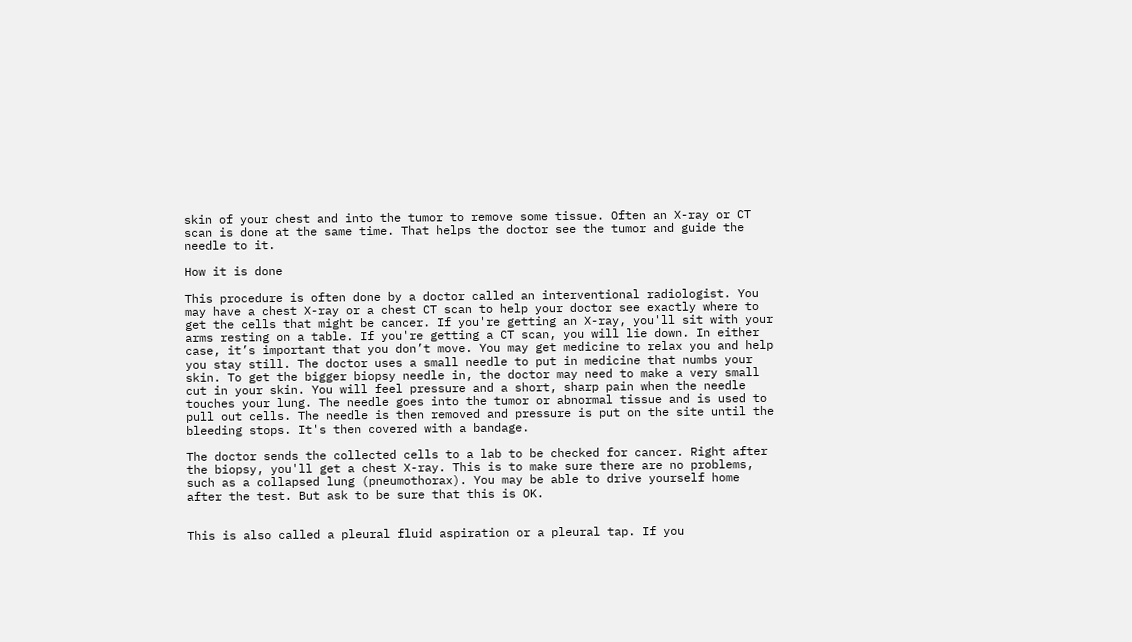skin of your chest and into the tumor to remove some tissue. Often an X-ray or CT scan is done at the same time. That helps the doctor see the tumor and guide the needle to it.

How it is done

This procedure is often done by a doctor called an interventional radiologist. You may have a chest X-ray or a chest CT scan to help your doctor see exactly where to get the cells that might be cancer. If you're getting an X-ray, you'll sit with your arms resting on a table. If you're getting a CT scan, you will lie down. In either case, it’s important that you don’t move. You may get medicine to relax you and help you stay still. The doctor uses a small needle to put in medicine that numbs your skin. To get the bigger biopsy needle in, the doctor may need to make a very small cut in your skin. You will feel pressure and a short, sharp pain when the needle touches your lung. The needle goes into the tumor or abnormal tissue and is used to pull out cells. The needle is then removed and pressure is put on the site until the bleeding stops. It's then covered with a bandage.

The doctor sends the collected cells to a lab to be checked for cancer. Right after the biopsy, you'll get a chest X-ray. This is to make sure there are no problems, such as a collapsed lung (pneumothorax). You may be able to drive yourself home after the test. But ask to be sure that this is OK.


This is also called a pleural fluid aspiration or a pleural tap. If you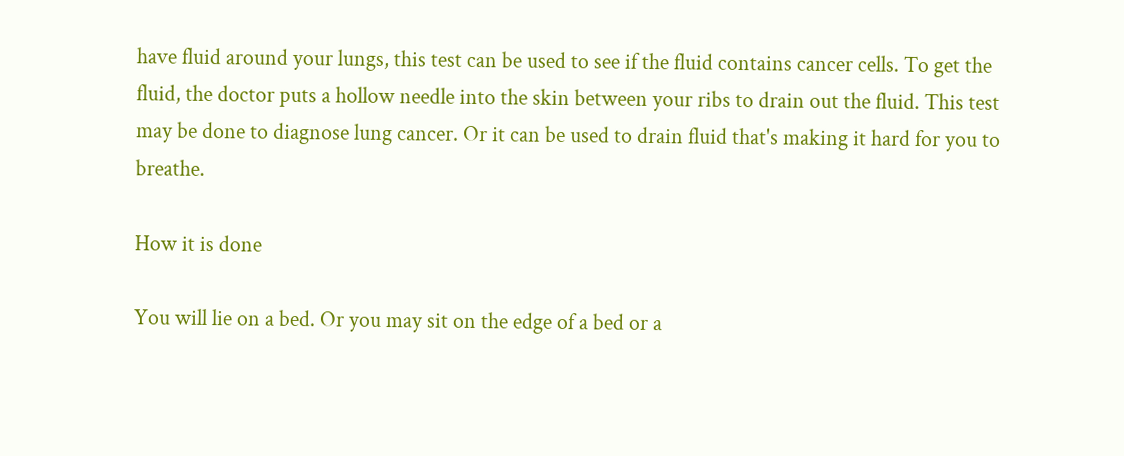have fluid around your lungs, this test can be used to see if the fluid contains cancer cells. To get the fluid, the doctor puts a hollow needle into the skin between your ribs to drain out the fluid. This test may be done to diagnose lung cancer. Or it can be used to drain fluid that's making it hard for you to breathe.

How it is done

You will lie on a bed. Or you may sit on the edge of a bed or a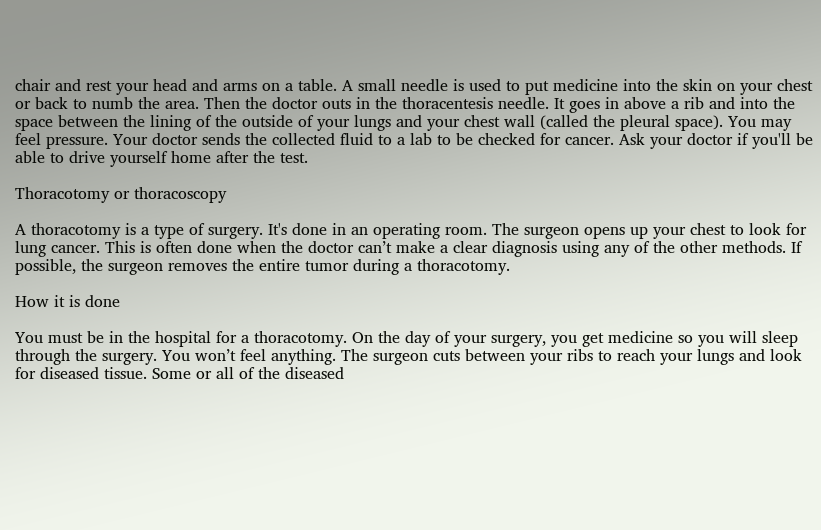chair and rest your head and arms on a table. A small needle is used to put medicine into the skin on your chest or back to numb the area. Then the doctor outs in the thoracentesis needle. It goes in above a rib and into the space between the lining of the outside of your lungs and your chest wall (called the pleural space). You may feel pressure. Your doctor sends the collected fluid to a lab to be checked for cancer. Ask your doctor if you'll be able to drive yourself home after the test.

Thoracotomy or thoracoscopy

A thoracotomy is a type of surgery. It's done in an operating room. The surgeon opens up your chest to look for lung cancer. This is often done when the doctor can’t make a clear diagnosis using any of the other methods. If possible, the surgeon removes the entire tumor during a thoracotomy.

How it is done

You must be in the hospital for a thoracotomy. On the day of your surgery, you get medicine so you will sleep through the surgery. You won’t feel anything. The surgeon cuts between your ribs to reach your lungs and look for diseased tissue. Some or all of the diseased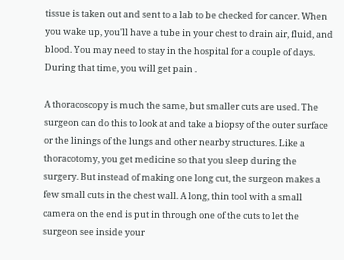tissue is taken out and sent to a lab to be checked for cancer. When you wake up, you'll have a tube in your chest to drain air, fluid, and blood. You may need to stay in the hospital for a couple of days. During that time, you will get pain .

A thoracoscopy is much the same, but smaller cuts are used. The surgeon can do this to look at and take a biopsy of the outer surface or the linings of the lungs and other nearby structures. Like a thoracotomy, you get medicine so that you sleep during the surgery. But instead of making one long cut, the surgeon makes a few small cuts in the chest wall. A long, thin tool with a small camera on the end is put in through one of the cuts to let the surgeon see inside your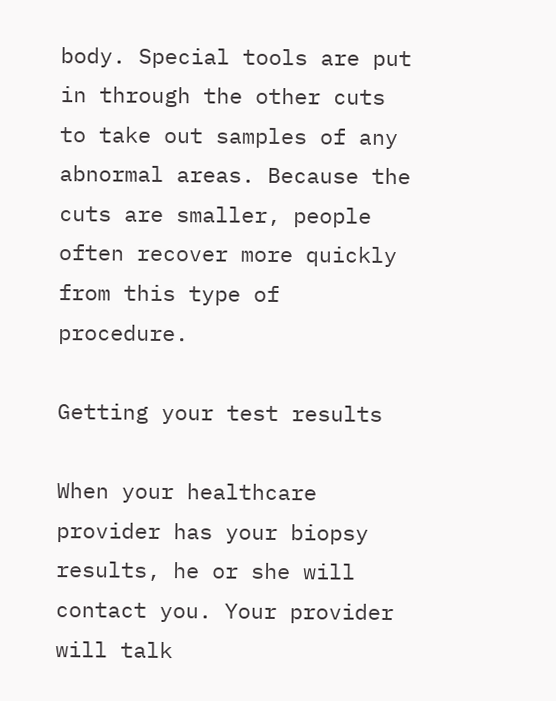body. Special tools are put in through the other cuts to take out samples of any abnormal areas. Because the cuts are smaller, people often recover more quickly from this type of procedure.

Getting your test results

When your healthcare provider has your biopsy results, he or she will contact you. Your provider will talk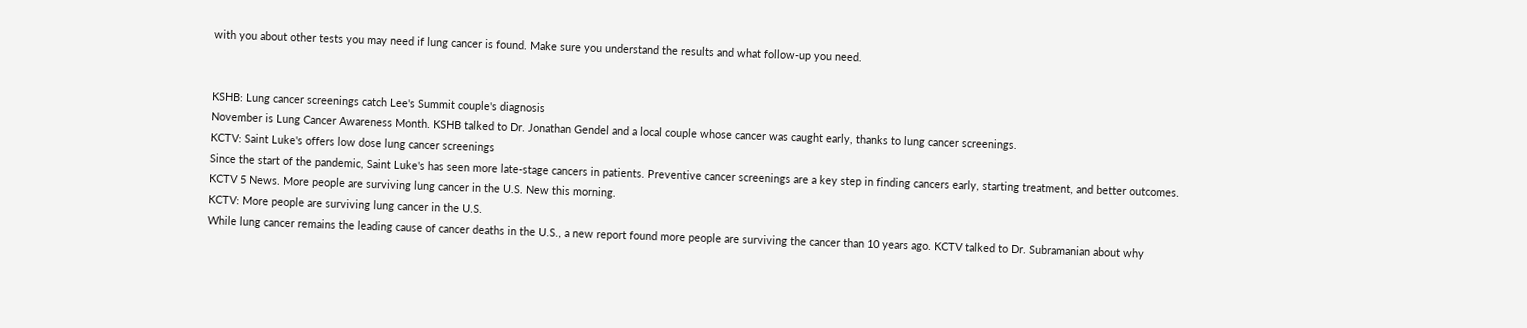with you about other tests you may need if lung cancer is found. Make sure you understand the results and what follow-up you need.


KSHB: Lung cancer screenings catch Lee's Summit couple's diagnosis
November is Lung Cancer Awareness Month. KSHB talked to Dr. Jonathan Gendel and a local couple whose cancer was caught early, thanks to lung cancer screenings.
KCTV: Saint Luke's offers low dose lung cancer screenings
Since the start of the pandemic, Saint Luke's has seen more late-stage cancers in patients. Preventive cancer screenings are a key step in finding cancers early, starting treatment, and better outcomes.
KCTV 5 News. More people are surviving lung cancer in the U.S. New this morning.
KCTV: More people are surviving lung cancer in the U.S.
While lung cancer remains the leading cause of cancer deaths in the U.S., a new report found more people are surviving the cancer than 10 years ago. KCTV talked to Dr. Subramanian about why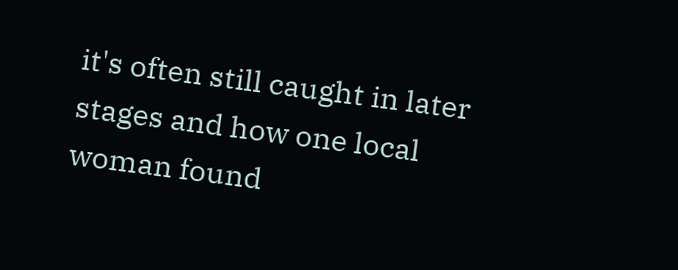it's often still caught in later stages and how one local woman found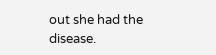out she had the disease.